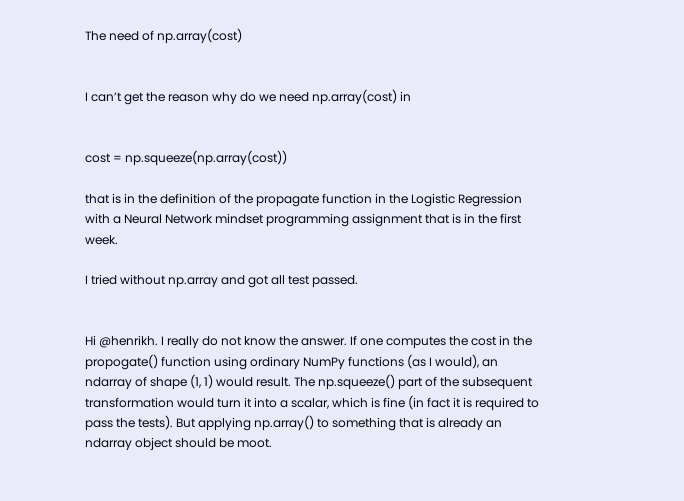The need of np.array(cost)


I can’t get the reason why do we need np.array(cost) in


cost = np.squeeze(np.array(cost))

that is in the definition of the propagate function in the Logistic Regression with a Neural Network mindset programming assignment that is in the first week.

I tried without np.array and got all test passed.


Hi @henrikh. I really do not know the answer. If one computes the cost in the propogate() function using ordinary NumPy functions (as I would), an ndarray of shape (1, 1) would result. The np.squeeze() part of the subsequent transformation would turn it into a scalar, which is fine (in fact it is required to pass the tests). But applying np.array() to something that is already an ndarray object should be moot.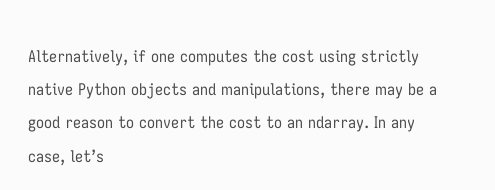Alternatively, if one computes the cost using strictly native Python objects and manipulations, there may be a good reason to convert the cost to an ndarray. In any case, let’s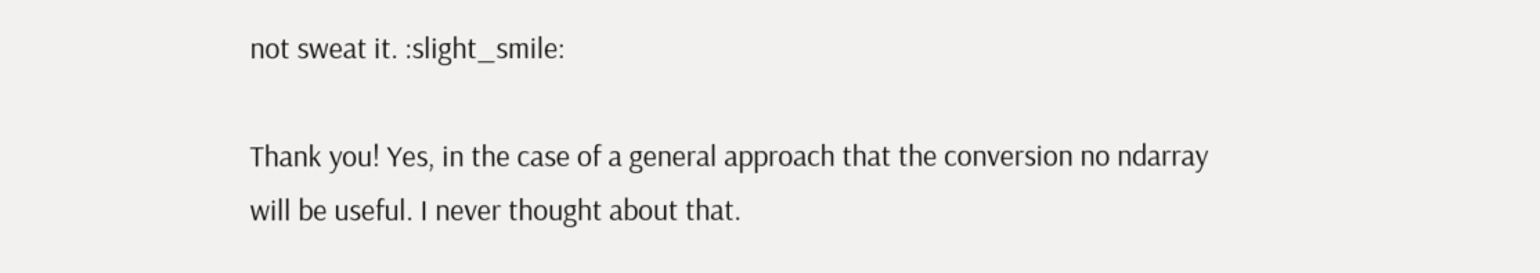not sweat it. :slight_smile:

Thank you! Yes, in the case of a general approach that the conversion no ndarray will be useful. I never thought about that.